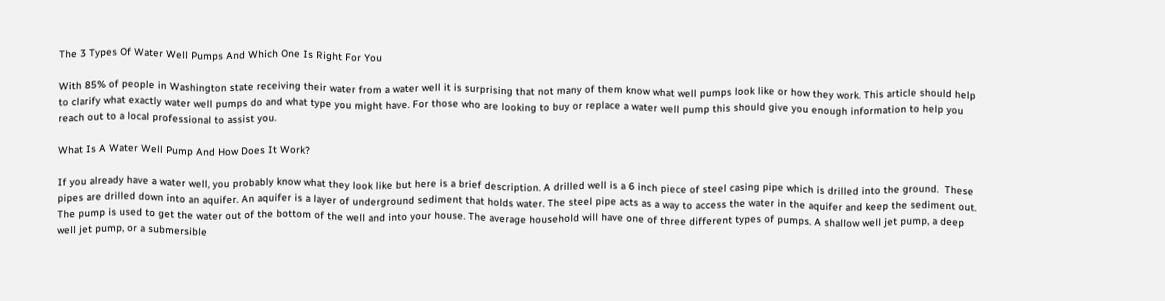The 3 Types Of Water Well Pumps And Which One Is Right For You

With 85% of people in Washington state receiving their water from a water well it is surprising that not many of them know what well pumps look like or how they work. This article should help to clarify what exactly water well pumps do and what type you might have. For those who are looking to buy or replace a water well pump this should give you enough information to help you reach out to a local professional to assist you.

What Is A Water Well Pump And How Does It Work?

If you already have a water well, you probably know what they look like but here is a brief description. A drilled well is a 6 inch piece of steel casing pipe which is drilled into the ground.  These pipes are drilled down into an aquifer. An aquifer is a layer of underground sediment that holds water. The steel pipe acts as a way to access the water in the aquifer and keep the sediment out. The pump is used to get the water out of the bottom of the well and into your house. The average household will have one of three different types of pumps. A shallow well jet pump, a deep well jet pump, or a submersible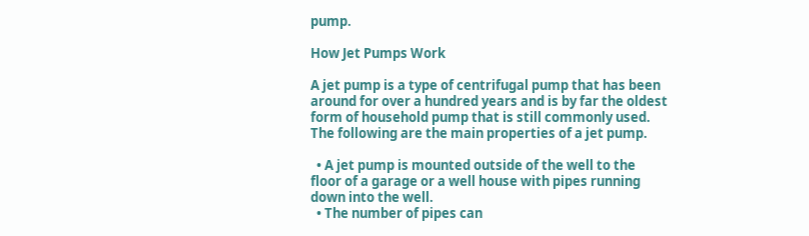pump.

How Jet Pumps Work

A jet pump is a type of centrifugal pump that has been around for over a hundred years and is by far the oldest form of household pump that is still commonly used. The following are the main properties of a jet pump.

  • A jet pump is mounted outside of the well to the floor of a garage or a well house with pipes running down into the well.
  • The number of pipes can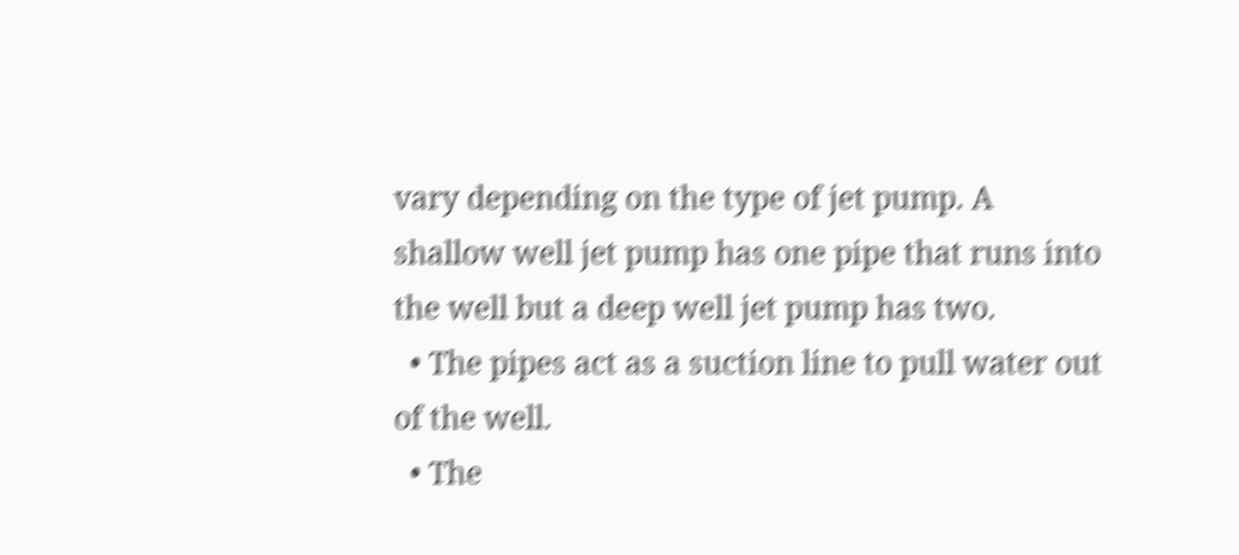vary depending on the type of jet pump. A shallow well jet pump has one pipe that runs into the well but a deep well jet pump has two.
  • The pipes act as a suction line to pull water out of the well.
  • The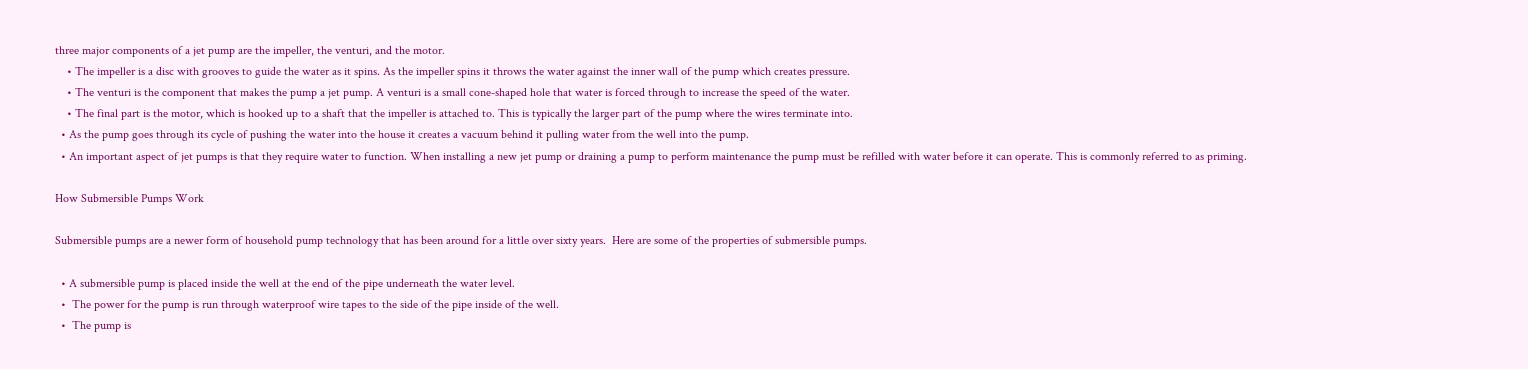three major components of a jet pump are the impeller, the venturi, and the motor.
    • The impeller is a disc with grooves to guide the water as it spins. As the impeller spins it throws the water against the inner wall of the pump which creates pressure.
    • The venturi is the component that makes the pump a jet pump. A venturi is a small cone-shaped hole that water is forced through to increase the speed of the water.
    • The final part is the motor, which is hooked up to a shaft that the impeller is attached to. This is typically the larger part of the pump where the wires terminate into.
  • As the pump goes through its cycle of pushing the water into the house it creates a vacuum behind it pulling water from the well into the pump.
  • An important aspect of jet pumps is that they require water to function. When installing a new jet pump or draining a pump to perform maintenance the pump must be refilled with water before it can operate. This is commonly referred to as priming.

How Submersible Pumps Work

Submersible pumps are a newer form of household pump technology that has been around for a little over sixty years.  Here are some of the properties of submersible pumps.

  • A submersible pump is placed inside the well at the end of the pipe underneath the water level.
  •  The power for the pump is run through waterproof wire tapes to the side of the pipe inside of the well.
  •  The pump is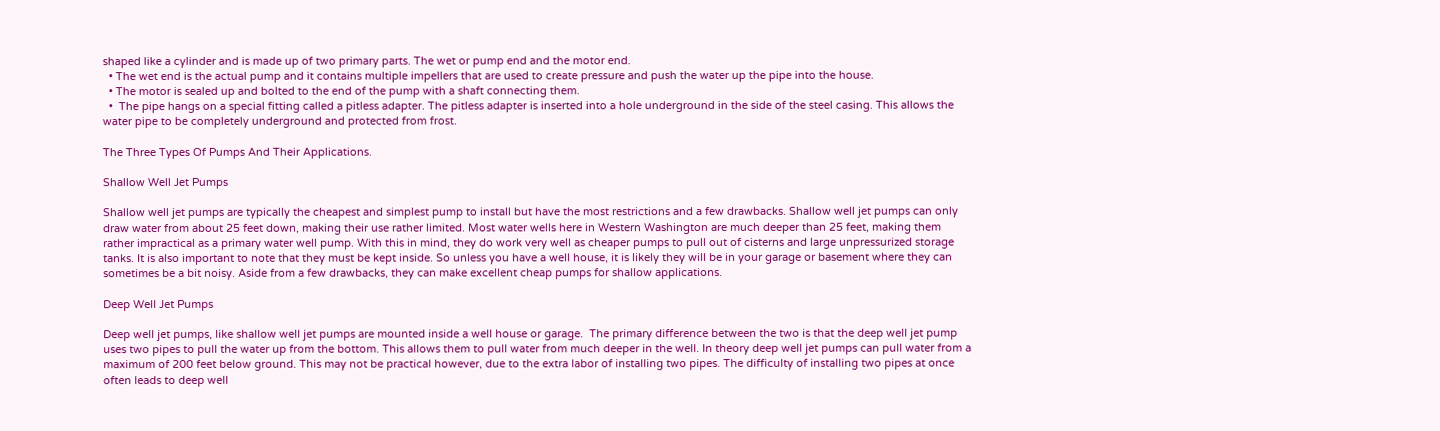shaped like a cylinder and is made up of two primary parts. The wet or pump end and the motor end.
  • The wet end is the actual pump and it contains multiple impellers that are used to create pressure and push the water up the pipe into the house.
  • The motor is sealed up and bolted to the end of the pump with a shaft connecting them.
  •  The pipe hangs on a special fitting called a pitless adapter. The pitless adapter is inserted into a hole underground in the side of the steel casing. This allows the water pipe to be completely underground and protected from frost.

The Three Types Of Pumps And Their Applications.

Shallow Well Jet Pumps

Shallow well jet pumps are typically the cheapest and simplest pump to install but have the most restrictions and a few drawbacks. Shallow well jet pumps can only draw water from about 25 feet down, making their use rather limited. Most water wells here in Western Washington are much deeper than 25 feet, making them rather impractical as a primary water well pump. With this in mind, they do work very well as cheaper pumps to pull out of cisterns and large unpressurized storage tanks. It is also important to note that they must be kept inside. So unless you have a well house, it is likely they will be in your garage or basement where they can sometimes be a bit noisy. Aside from a few drawbacks, they can make excellent cheap pumps for shallow applications.

Deep Well Jet Pumps

Deep well jet pumps, like shallow well jet pumps are mounted inside a well house or garage.  The primary difference between the two is that the deep well jet pump uses two pipes to pull the water up from the bottom. This allows them to pull water from much deeper in the well. In theory deep well jet pumps can pull water from a maximum of 200 feet below ground. This may not be practical however, due to the extra labor of installing two pipes. The difficulty of installing two pipes at once often leads to deep well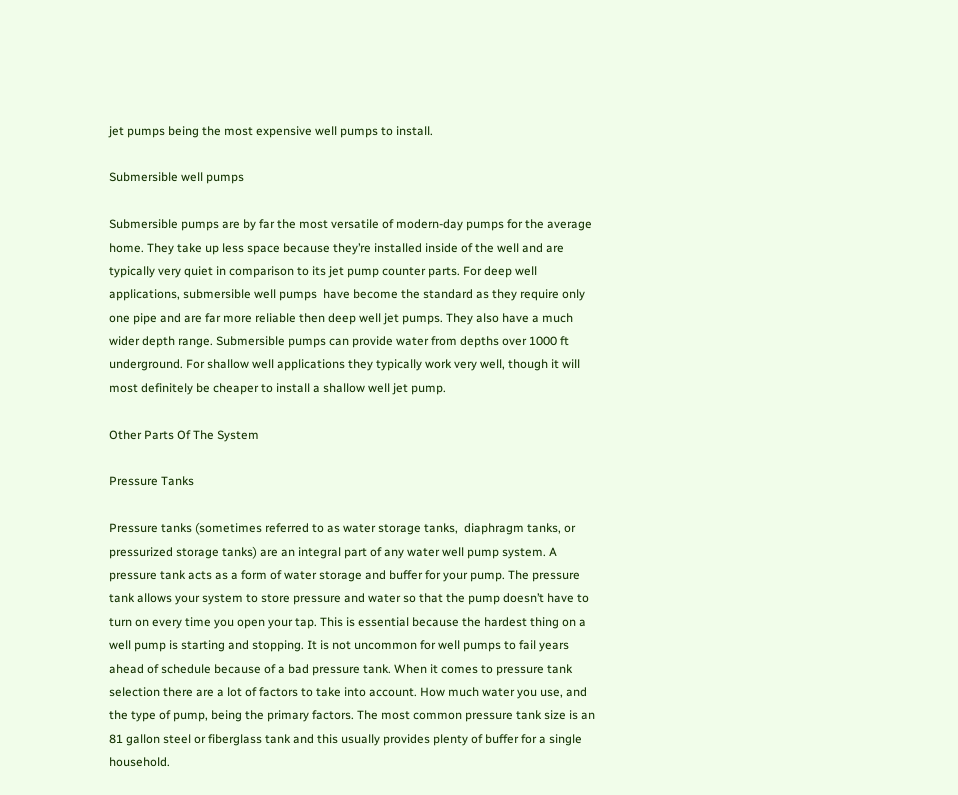jet pumps being the most expensive well pumps to install.

Submersible well pumps

Submersible pumps are by far the most versatile of modern-day pumps for the average home. They take up less space because they’re installed inside of the well and are typically very quiet in comparison to its jet pump counter parts. For deep well applications, submersible well pumps  have become the standard as they require only one pipe and are far more reliable then deep well jet pumps. They also have a much wider depth range. Submersible pumps can provide water from depths over 1000 ft underground. For shallow well applications they typically work very well, though it will most definitely be cheaper to install a shallow well jet pump.

Other Parts Of The System

Pressure Tanks

Pressure tanks (sometimes referred to as water storage tanks,  diaphragm tanks, or pressurized storage tanks) are an integral part of any water well pump system. A pressure tank acts as a form of water storage and buffer for your pump. The pressure tank allows your system to store pressure and water so that the pump doesn’t have to turn on every time you open your tap. This is essential because the hardest thing on a well pump is starting and stopping. It is not uncommon for well pumps to fail years ahead of schedule because of a bad pressure tank. When it comes to pressure tank selection there are a lot of factors to take into account. How much water you use, and the type of pump, being the primary factors. The most common pressure tank size is an 81 gallon steel or fiberglass tank and this usually provides plenty of buffer for a single household.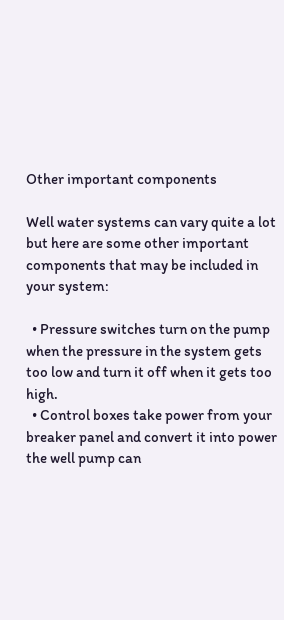Other important components

Well water systems can vary quite a lot but here are some other important components that may be included in your system:

  • Pressure switches turn on the pump when the pressure in the system gets too low and turn it off when it gets too high.
  • Control boxes take power from your breaker panel and convert it into power the well pump can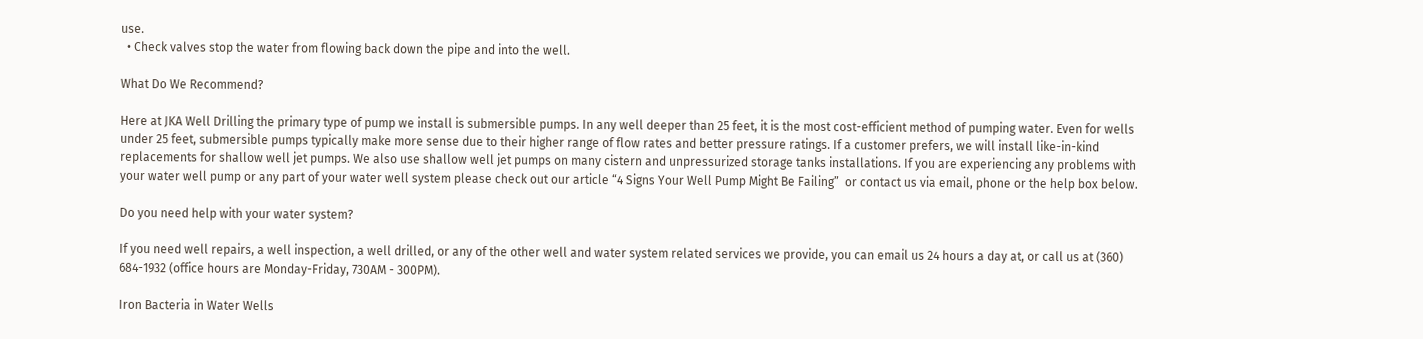use.
  • Check valves stop the water from flowing back down the pipe and into the well.

What Do We Recommend?

Here at JKA Well Drilling the primary type of pump we install is submersible pumps. In any well deeper than 25 feet, it is the most cost-efficient method of pumping water. Even for wells under 25 feet, submersible pumps typically make more sense due to their higher range of flow rates and better pressure ratings. If a customer prefers, we will install like-in-kind replacements for shallow well jet pumps. We also use shallow well jet pumps on many cistern and unpressurized storage tanks installations. If you are experiencing any problems with your water well pump or any part of your water well system please check out our article “4 Signs Your Well Pump Might Be Failing”  or contact us via email, phone or the help box below.

Do you need help with your water system?

If you need well repairs, a well inspection, a well drilled, or any of the other well and water system related services we provide, you can email us 24 hours a day at, or call us at (360) 684-1932 (office hours are Monday-Friday, 730AM - 300PM).

Iron Bacteria in Water Wells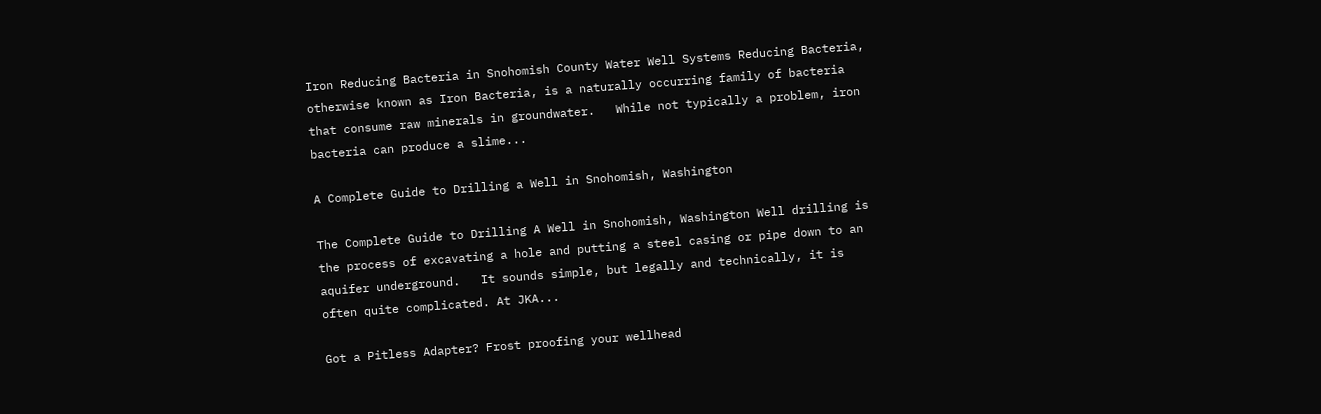Iron Reducing Bacteria in Snohomish County Water Well Systems Reducing Bacteria, otherwise known as Iron Bacteria, is a naturally occurring family of bacteria that consume raw minerals in groundwater.   While not typically a problem, iron bacteria can produce a slime...

A Complete Guide to Drilling a Well in Snohomish, Washington

The Complete Guide to Drilling A Well in Snohomish, Washington Well drilling is the process of excavating a hole and putting a steel casing or pipe down to an aquifer underground.   It sounds simple, but legally and technically, it is often quite complicated. At JKA...

Got a Pitless Adapter? Frost proofing your wellhead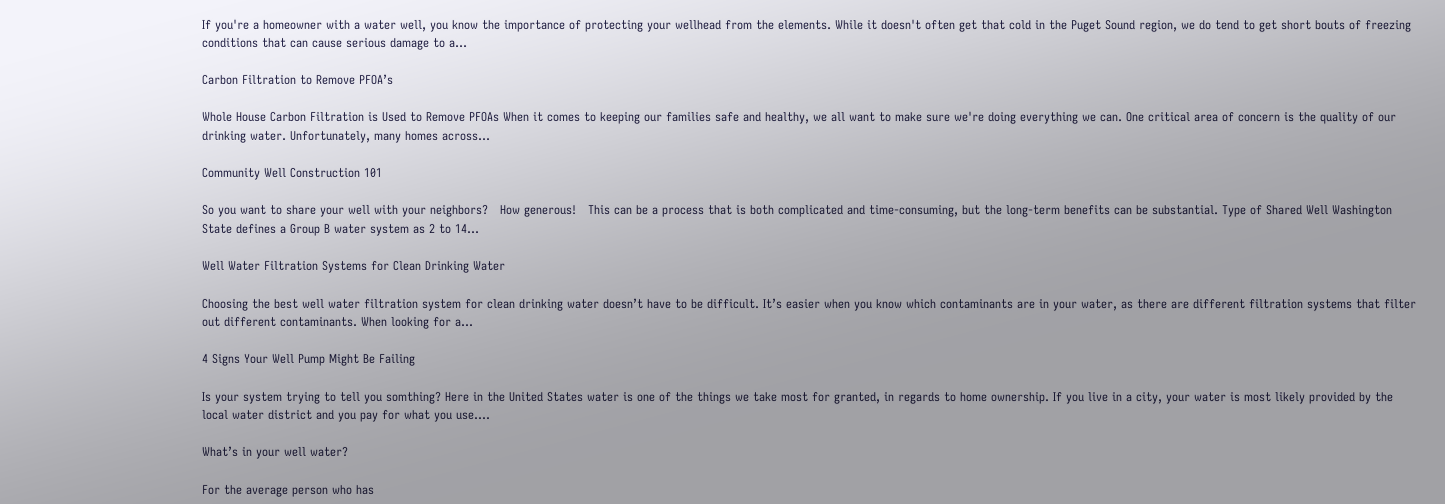If you're a homeowner with a water well, you know the importance of protecting your wellhead from the elements. While it doesn't often get that cold in the Puget Sound region, we do tend to get short bouts of freezing conditions that can cause serious damage to a...

Carbon Filtration to Remove PFOA’s

Whole House Carbon Filtration is Used to Remove PFOAs When it comes to keeping our families safe and healthy, we all want to make sure we're doing everything we can. One critical area of concern is the quality of our drinking water. Unfortunately, many homes across...

Community Well Construction 101

So you want to share your well with your neighbors?   How generous!   This can be a process that is both complicated and time-consuming, but the long-term benefits can be substantial. Type of Shared Well Washington State defines a Group B water system as 2 to 14...

Well Water Filtration Systems for Clean Drinking Water

Choosing the best well water filtration system for clean drinking water doesn’t have to be difficult. It’s easier when you know which contaminants are in your water, as there are different filtration systems that filter out different contaminants. When looking for a...

4 Signs Your Well Pump Might Be Failing

Is your system trying to tell you somthing? Here in the United States water is one of the things we take most for granted, in regards to home ownership. If you live in a city, your water is most likely provided by the local water district and you pay for what you use....

What’s in your well water?

For the average person who has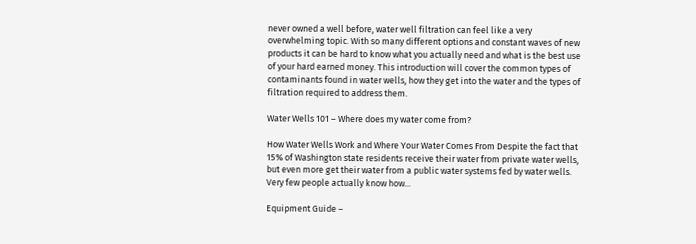never owned a well before, water well filtration can feel like a very overwhelming topic. With so many different options and constant waves of new products it can be hard to know what you actually need and what is the best use of your hard earned money. This introduction will cover the common types of contaminants found in water wells, how they get into the water and the types of filtration required to address them.

Water Wells 101 – Where does my water come from?

How Water Wells Work and Where Your Water Comes From Despite the fact that 15% of Washington state residents receive their water from private water wells, but even more get their water from a public water systems fed by water wells.  Very few people actually know how...

Equipment Guide –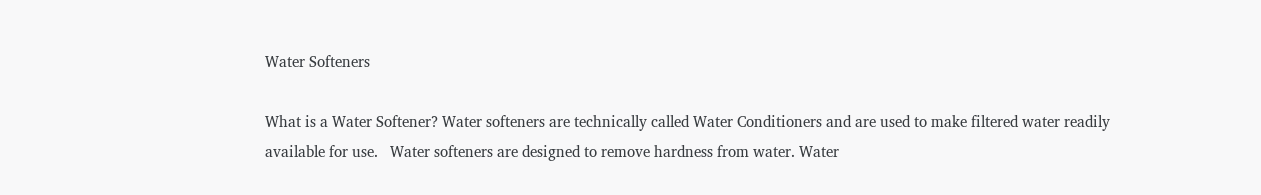Water Softeners

What is a Water Softener? Water softeners are technically called Water Conditioners and are used to make filtered water readily available for use.   Water softeners are designed to remove hardness from water. Water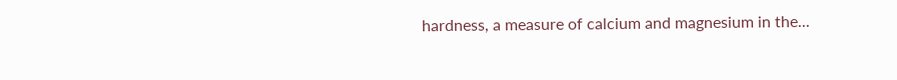hardness, a measure of calcium and magnesium in the...